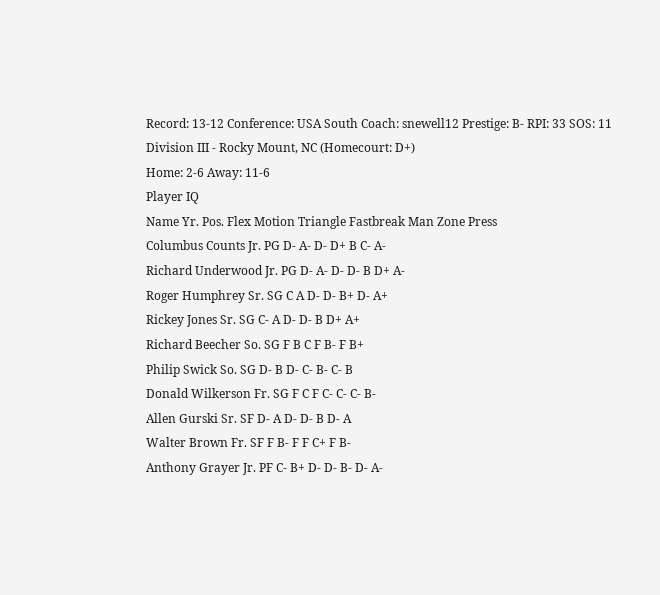Record: 13-12 Conference: USA South Coach: snewell12 Prestige: B- RPI: 33 SOS: 11
Division III - Rocky Mount, NC (Homecourt: D+)
Home: 2-6 Away: 11-6
Player IQ
Name Yr. Pos. Flex Motion Triangle Fastbreak Man Zone Press
Columbus Counts Jr. PG D- A- D- D+ B C- A-
Richard Underwood Jr. PG D- A- D- D- B D+ A-
Roger Humphrey Sr. SG C A D- D- B+ D- A+
Rickey Jones Sr. SG C- A D- D- B D+ A+
Richard Beecher So. SG F B C F B- F B+
Philip Swick So. SG D- B D- C- B- C- B
Donald Wilkerson Fr. SG F C F C- C- C- B-
Allen Gurski Sr. SF D- A D- D- B D- A
Walter Brown Fr. SF F B- F F C+ F B-
Anthony Grayer Jr. PF C- B+ D- D- B- D- A-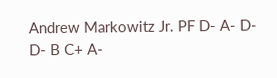Andrew Markowitz Jr. PF D- A- D- D- B C+ A-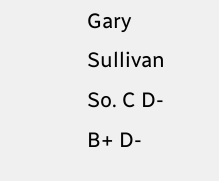Gary Sullivan So. C D- B+ D-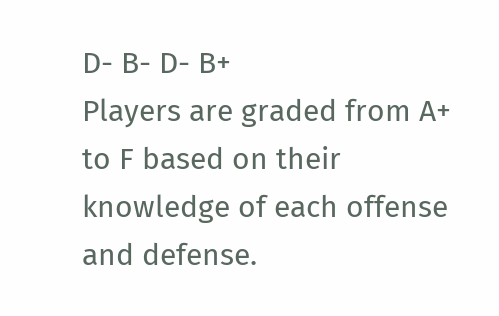D- B- D- B+
Players are graded from A+ to F based on their knowledge of each offense and defense.